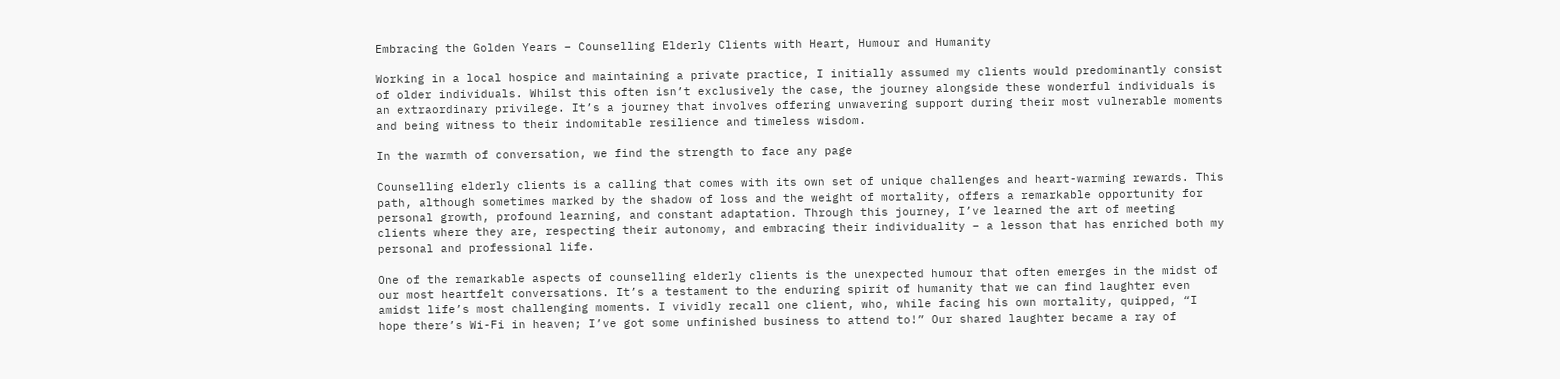Embracing the Golden Years – Counselling Elderly Clients with Heart, Humour and Humanity

Working in a local hospice and maintaining a private practice, I initially assumed my clients would predominantly consist of older individuals. Whilst this often isn’t exclusively the case, the journey alongside these wonderful individuals is an extraordinary privilege. It’s a journey that involves offering unwavering support during their most vulnerable moments and being witness to their indomitable resilience and timeless wisdom.

In the warmth of conversation, we find the strength to face any page

Counselling elderly clients is a calling that comes with its own set of unique challenges and heart-warming rewards. This path, although sometimes marked by the shadow of loss and the weight of mortality, offers a remarkable opportunity for personal growth, profound learning, and constant adaptation. Through this journey, I’ve learned the art of meeting clients where they are, respecting their autonomy, and embracing their individuality – a lesson that has enriched both my personal and professional life.

One of the remarkable aspects of counselling elderly clients is the unexpected humour that often emerges in the midst of our most heartfelt conversations. It’s a testament to the enduring spirit of humanity that we can find laughter even amidst life’s most challenging moments. I vividly recall one client, who, while facing his own mortality, quipped, “I hope there’s Wi-Fi in heaven; I’ve got some unfinished business to attend to!” Our shared laughter became a ray of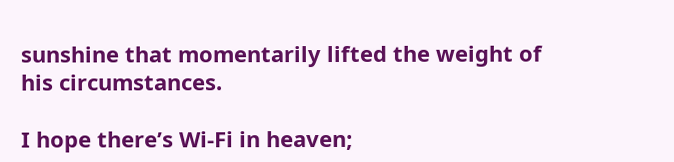sunshine that momentarily lifted the weight of his circumstances.

I hope there’s Wi-Fi in heaven;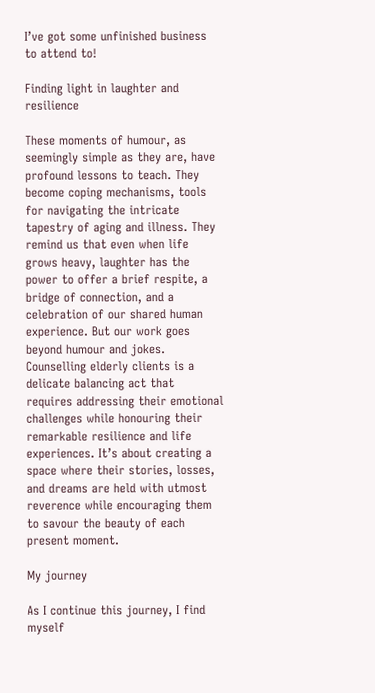I’ve got some unfinished business to attend to!

Finding light in laughter and resilience

These moments of humour, as seemingly simple as they are, have profound lessons to teach. They become coping mechanisms, tools for navigating the intricate tapestry of aging and illness. They remind us that even when life grows heavy, laughter has the power to offer a brief respite, a bridge of connection, and a celebration of our shared human experience. But our work goes beyond humour and jokes. Counselling elderly clients is a delicate balancing act that requires addressing their emotional challenges while honouring their remarkable resilience and life experiences. It’s about creating a space where their stories, losses, and dreams are held with utmost reverence while encouraging them to savour the beauty of each present moment.

My journey

As I continue this journey, I find myself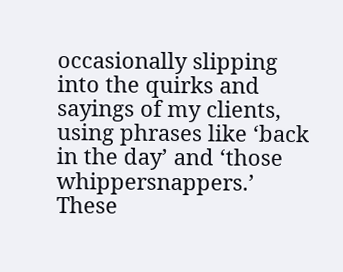occasionally slipping into the quirks and sayings of my clients, using phrases like ‘back in the day’ and ‘those whippersnappers.’ These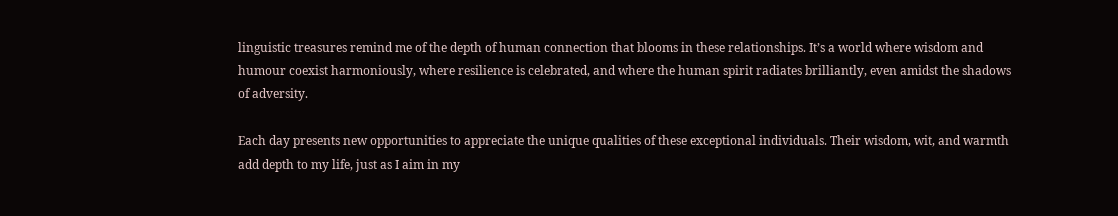linguistic treasures remind me of the depth of human connection that blooms in these relationships. It’s a world where wisdom and humour coexist harmoniously, where resilience is celebrated, and where the human spirit radiates brilliantly, even amidst the shadows of adversity.

Each day presents new opportunities to appreciate the unique qualities of these exceptional individuals. Their wisdom, wit, and warmth add depth to my life, just as I aim in my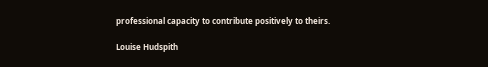professional capacity to contribute positively to theirs.

Louise Hudspith